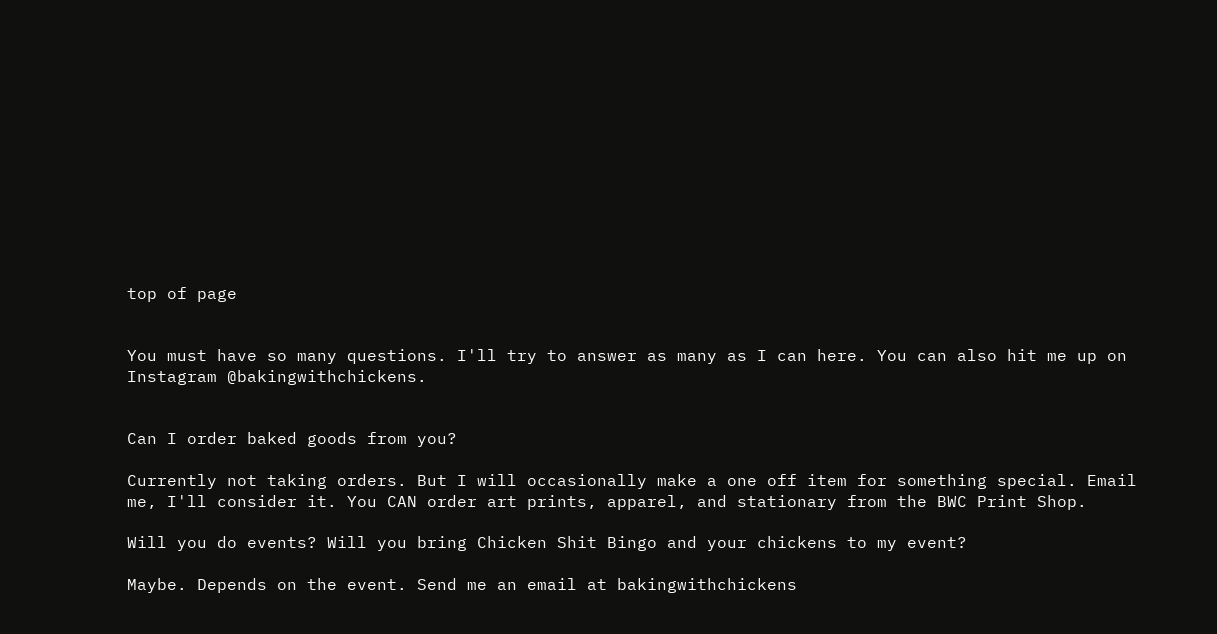top of page


You must have so many questions. I'll try to answer as many as I can here. You can also hit me up on Instagram @bakingwithchickens.


Can I order baked goods from you?

Currently not taking orders. But I will occasionally make a one off item for something special. Email me, I'll consider it. You CAN order art prints, apparel, and stationary from the BWC Print Shop.

Will you do events? Will you bring Chicken Shit Bingo and your chickens to my event?

Maybe. Depends on the event. Send me an email at bakingwithchickens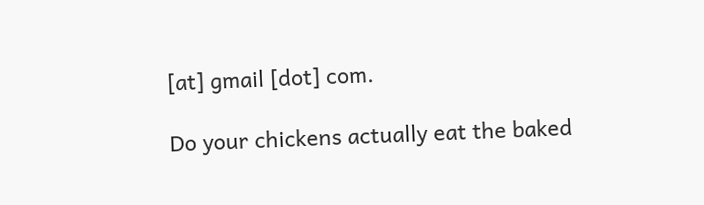[at] gmail [dot] com.

Do your chickens actually eat the baked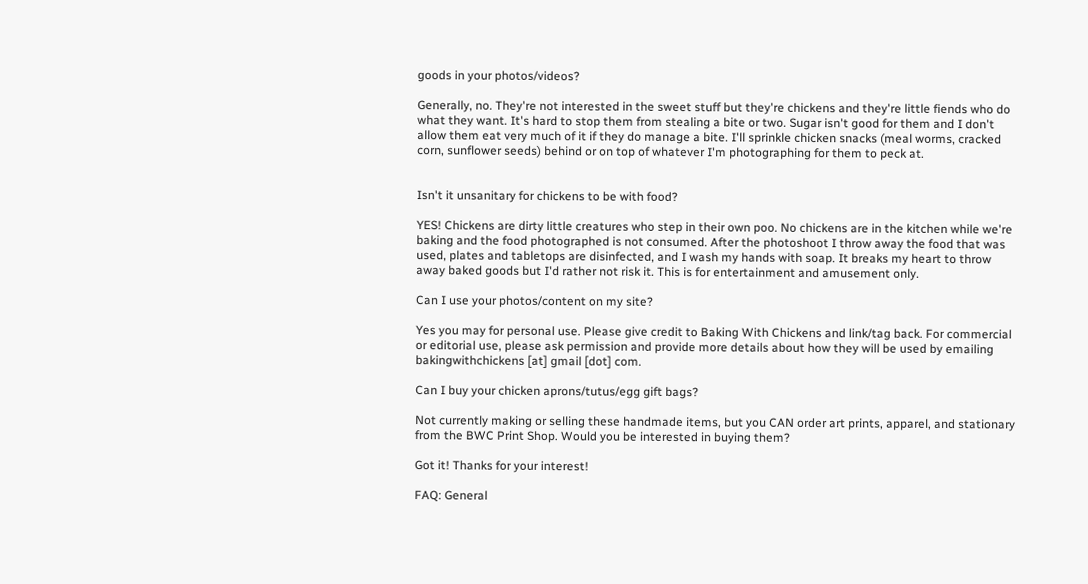goods in your photos/videos?

Generally, no. They're not interested in the sweet stuff but they're chickens and they're little fiends who do what they want. It's hard to stop them from stealing a bite or two. Sugar isn't good for them and I don't allow them eat very much of it if they do manage a bite. I'll sprinkle chicken snacks (meal worms, cracked corn, sunflower seeds) behind or on top of whatever I'm photographing for them to peck at.


Isn't it unsanitary for chickens to be with food?

YES! Chickens are dirty little creatures who step in their own poo. No chickens are in the kitchen while we're baking and the food photographed is not consumed. After the photoshoot I throw away the food that was used, plates and tabletops are disinfected, and I wash my hands with soap. It breaks my heart to throw away baked goods but I'd rather not risk it. This is for entertainment and amusement only.

Can I use your photos/content on my site?

Yes you may for personal use. Please give credit to Baking With Chickens and link/tag back. For commercial or editorial use, please ask permission and provide more details about how they will be used by emailing bakingwithchickens [at] gmail [dot] com.

Can I buy your chicken aprons/tutus/egg gift bags?

Not currently making or selling these handmade items, but you CAN order art prints, apparel, and stationary from the BWC Print Shop. Would you be interested in buying them?

Got it! Thanks for your interest!

FAQ: General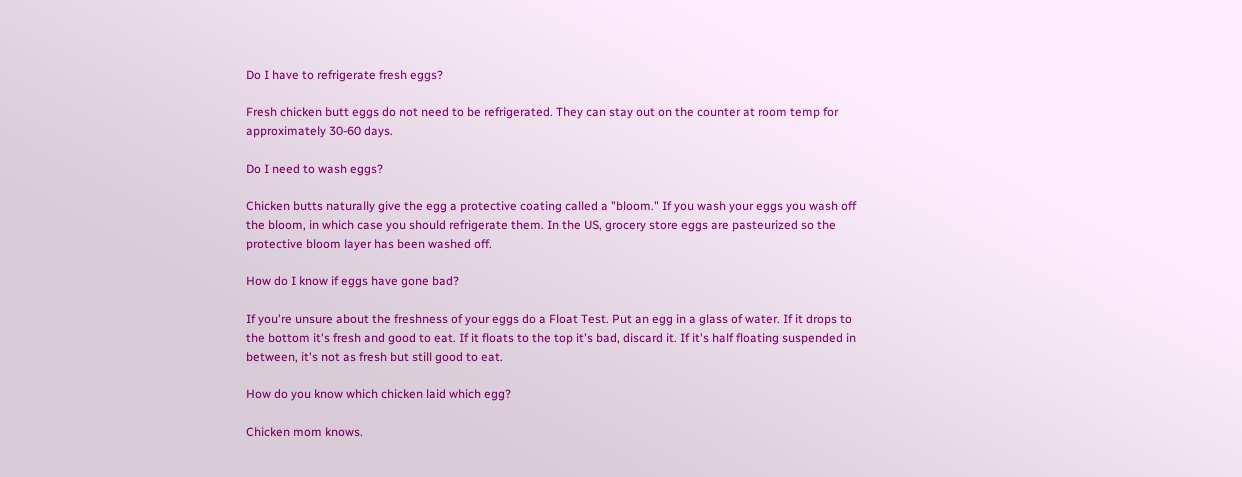Do I have to refrigerate fresh eggs?

Fresh chicken butt eggs do not need to be refrigerated. They can stay out on the counter at room temp for approximately 30-60 days.

Do I need to wash eggs?

Chicken butts naturally give the egg a protective coating called a "bloom." If you wash your eggs you wash off the bloom, in which case you should refrigerate them. In the US, grocery store eggs are pasteurized so the protective bloom layer has been washed off.

How do I know if eggs have gone bad?

If you're unsure about the freshness of your eggs do a Float Test. Put an egg in a glass of water. If it drops to the bottom it's fresh and good to eat. If it floats to the top it's bad, discard it. If it's half floating suspended in between, it's not as fresh but still good to eat.

How do you know which chicken laid which egg?

Chicken mom knows.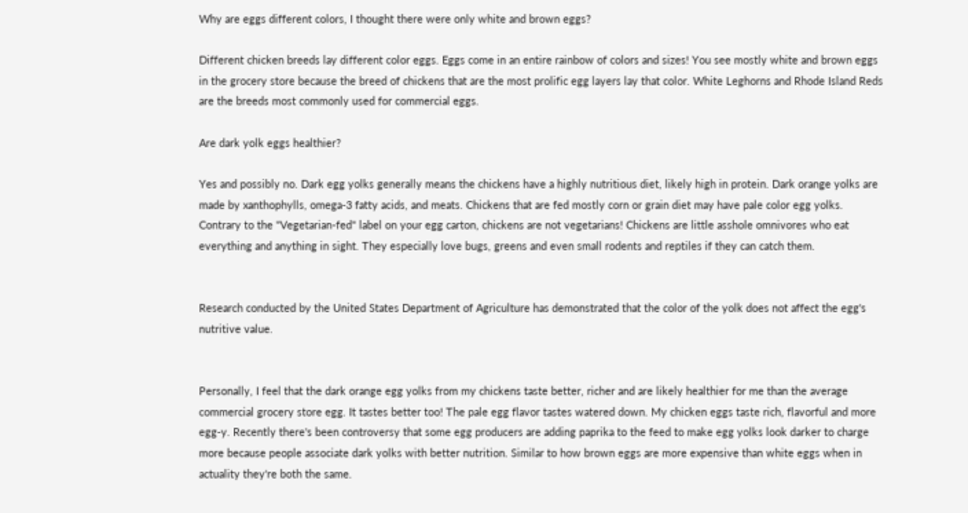Why are eggs different colors, I thought there were only white and brown eggs?

Different chicken breeds lay different color eggs. Eggs come in an entire rainbow of colors and sizes! You see mostly white and brown eggs in the grocery store because the breed of chickens that are the most prolific egg layers lay that color. White Leghorns and Rhode Island Reds are the breeds most commonly used for commercial eggs.

Are dark yolk eggs healthier?

Yes and possibly no. Dark egg yolks generally means the chickens have a highly nutritious diet, likely high in protein. Dark orange yolks are made by xanthophylls, omega-3 fatty acids, and meats. Chickens that are fed mostly corn or grain diet may have pale color egg yolks. Contrary to the "Vegetarian-fed" label on your egg carton, chickens are not vegetarians! Chickens are little asshole omnivores who eat everything and anything in sight. They especially love bugs, greens and even small rodents and reptiles if they can catch them.


Research conducted by the United States Department of Agriculture has demonstrated that the color of the yolk does not affect the egg's nutritive value.


Personally, I feel that the dark orange egg yolks from my chickens taste better, richer and are likely healthier for me than the average commercial grocery store egg. It tastes better too! The pale egg flavor tastes watered down. My chicken eggs taste rich, flavorful and more egg-y. Recently there's been controversy that some egg producers are adding paprika to the feed to make egg yolks look darker to charge more because people associate dark yolks with better nutrition. Similar to how brown eggs are more expensive than white eggs when in actuality they're both the same.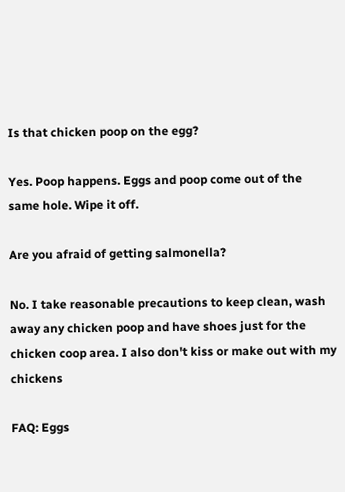Is that chicken poop on the egg?

Yes. Poop happens. Eggs and poop come out of the same hole. Wipe it off.

Are you afraid of getting salmonella?

No. I take reasonable precautions to keep clean, wash away any chicken poop and have shoes just for the chicken coop area. I also don't kiss or make out with my chickens

FAQ: Eggs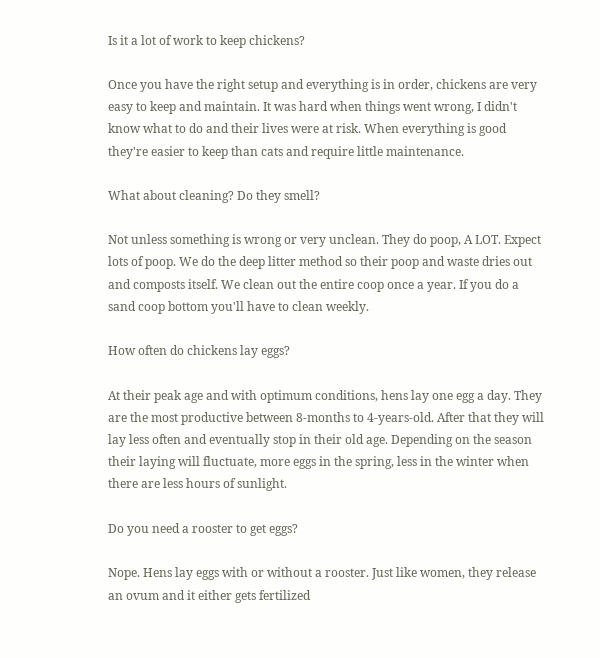Is it a lot of work to keep chickens?

Once you have the right setup and everything is in order, chickens are very easy to keep and maintain. It was hard when things went wrong, I didn't know what to do and their lives were at risk. When everything is good they're easier to keep than cats and require little maintenance.

What about cleaning? Do they smell?

Not unless something is wrong or very unclean. They do poop, A LOT. Expect lots of poop. We do the deep litter method so their poop and waste dries out and composts itself. We clean out the entire coop once a year. If you do a sand coop bottom you'll have to clean weekly.

How often do chickens lay eggs?

At their peak age and with optimum conditions, hens lay one egg a day. They are the most productive between 8-months to 4-years-old. After that they will lay less often and eventually stop in their old age. Depending on the season their laying will fluctuate, more eggs in the spring, less in the winter when there are less hours of sunlight.

Do you need a rooster to get eggs?

Nope. Hens lay eggs with or without a rooster. Just like women, they release an ovum and it either gets fertilized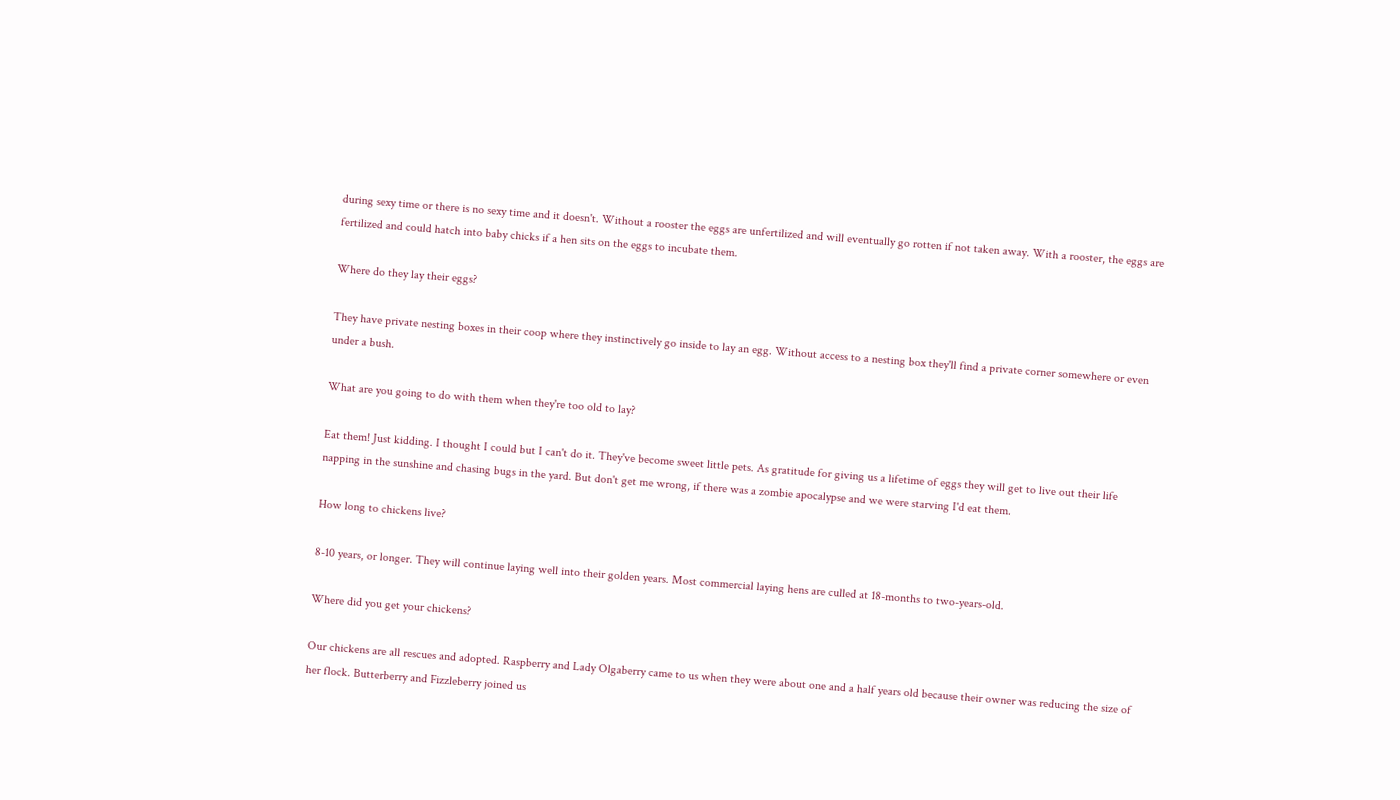during sexy time or there is no sexy time and it doesn't. Without a rooster the eggs are unfertilized and will eventually go rotten if not taken away. With a rooster, the eggs are fertilized and could hatch into baby chicks if a hen sits on the eggs to incubate them.

Where do they lay their eggs?

They have private nesting boxes in their coop where they instinctively go inside to lay an egg. Without access to a nesting box they'll find a private corner somewhere or even under a bush.

What are you going to do with them when they're too old to lay?

Eat them! Just kidding. I thought I could but I can't do it. They've become sweet little pets. As gratitude for giving us a lifetime of eggs they will get to live out their life napping in the sunshine and chasing bugs in the yard. But don't get me wrong, if there was a zombie apocalypse and we were starving I'd eat them.

How long to chickens live?

8-10 years, or longer. They will continue laying well into their golden years. Most commercial laying hens are culled at 18-months to two-years-old.

Where did you get your chickens?

Our chickens are all rescues and adopted. Raspberry and Lady Olgaberry came to us when they were about one and a half years old because their owner was reducing the size of her flock. Butterberry and Fizzleberry joined us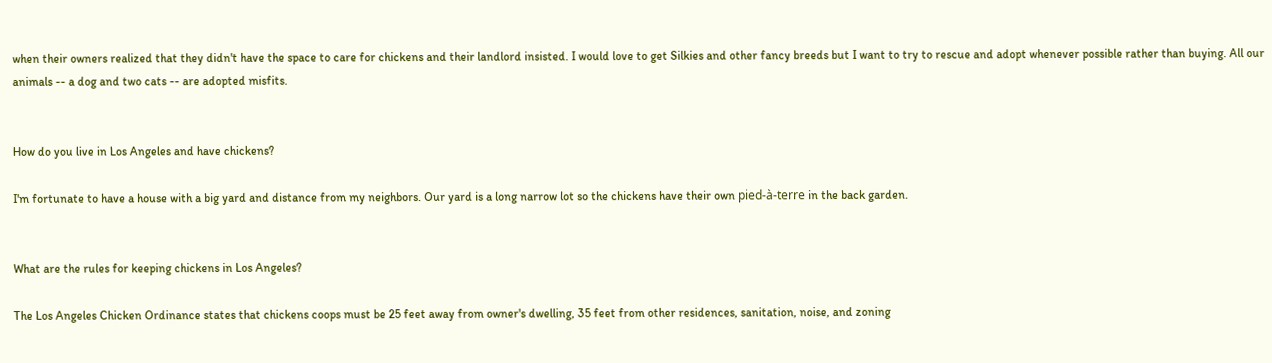when their owners realized that they didn't have the space to care for chickens and their landlord insisted. I would love to get Silkies and other fancy breeds but I want to try to rescue and adopt whenever possible rather than buying. All our animals -- a dog and two cats -- are adopted misfits.


How do you live in Los Angeles and have chickens?

I'm fortunate to have a house with a big yard and distance from my neighbors. Our yard is a long narrow lot so the chickens have their own pied-à-terre in the back garden.


What are the rules for keeping chickens in Los Angeles?

The Los Angeles Chicken Ordinance states that chickens coops must be 25 feet away from owner's dwelling, 35 feet from other residences, sanitation, noise, and zoning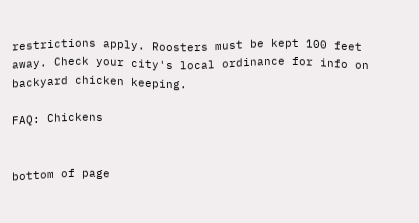restrictions apply. Roosters must be kept 100 feet away. Check your city's local ordinance for info on backyard chicken keeping.

FAQ: Chickens


bottom of page